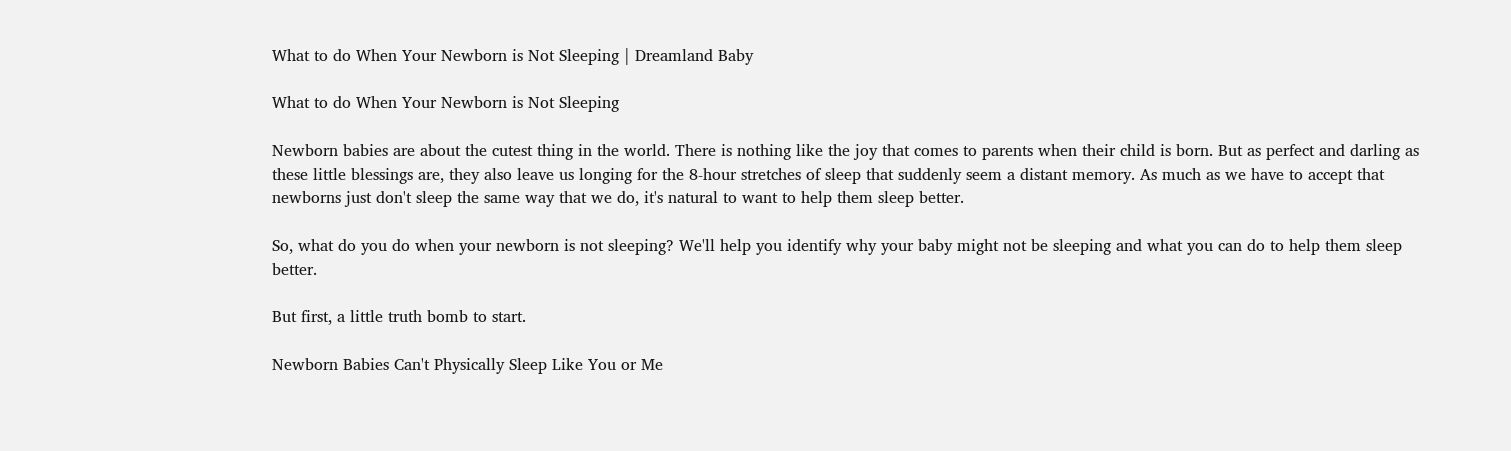What to do When Your Newborn is Not Sleeping | Dreamland Baby

What to do When Your Newborn is Not Sleeping

Newborn babies are about the cutest thing in the world. There is nothing like the joy that comes to parents when their child is born. But as perfect and darling as these little blessings are, they also leave us longing for the 8-hour stretches of sleep that suddenly seem a distant memory. As much as we have to accept that newborns just don't sleep the same way that we do, it's natural to want to help them sleep better.

So, what do you do when your newborn is not sleeping? We'll help you identify why your baby might not be sleeping and what you can do to help them sleep better.

But first, a little truth bomb to start.

Newborn Babies Can't Physically Sleep Like You or Me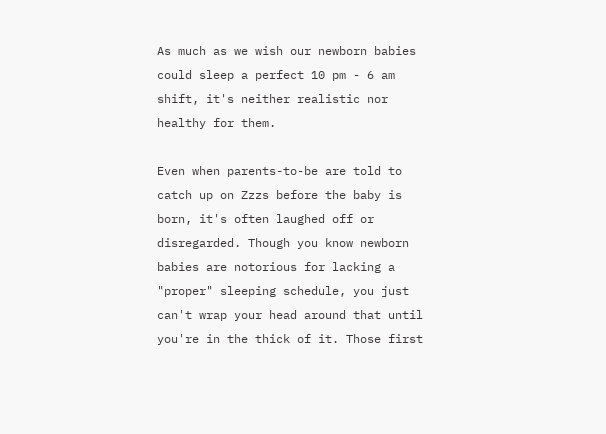As much as we wish our newborn babies could sleep a perfect 10 pm - 6 am shift, it's neither realistic nor healthy for them.

Even when parents-to-be are told to catch up on Zzzs before the baby is born, it's often laughed off or disregarded. Though you know newborn babies are notorious for lacking a "proper" sleeping schedule, you just can't wrap your head around that until you're in the thick of it. Those first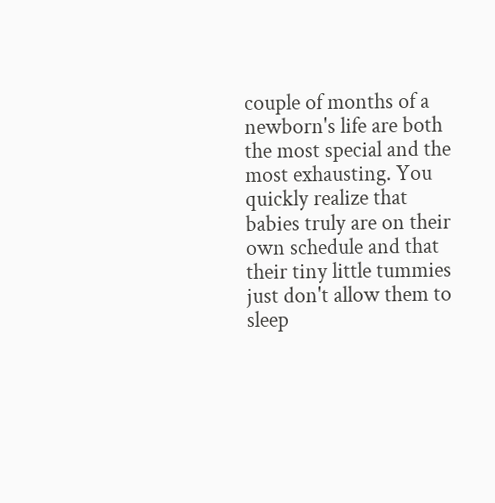couple of months of a newborn's life are both the most special and the most exhausting. You quickly realize that babies truly are on their own schedule and that their tiny little tummies just don't allow them to sleep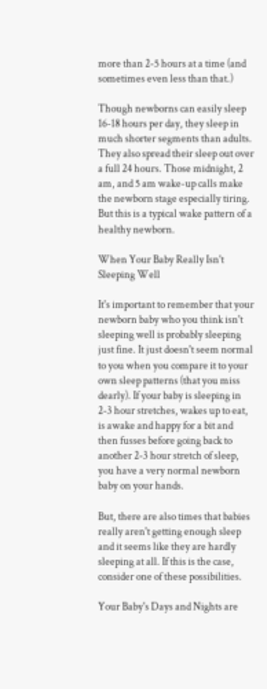more than 2-5 hours at a time (and sometimes even less than that.)

Though newborns can easily sleep 16-18 hours per day, they sleep in much shorter segments than adults. They also spread their sleep out over a full 24 hours. Those midnight, 2 am, and 5 am wake-up calls make the newborn stage especially tiring. But this is a typical wake pattern of a healthy newborn.

When Your Baby Really Isn't Sleeping Well

It's important to remember that your newborn baby who you think isn't sleeping well is probably sleeping just fine. It just doesn't seem normal to you when you compare it to your own sleep patterns (that you miss dearly). If your baby is sleeping in 2-3 hour stretches, wakes up to eat, is awake and happy for a bit and then fusses before going back to another 2-3 hour stretch of sleep, you have a very normal newborn baby on your hands.

But, there are also times that babies really aren't getting enough sleep and it seems like they are hardly sleeping at all. If this is the case, consider one of these possibilities.

Your Baby's Days and Nights are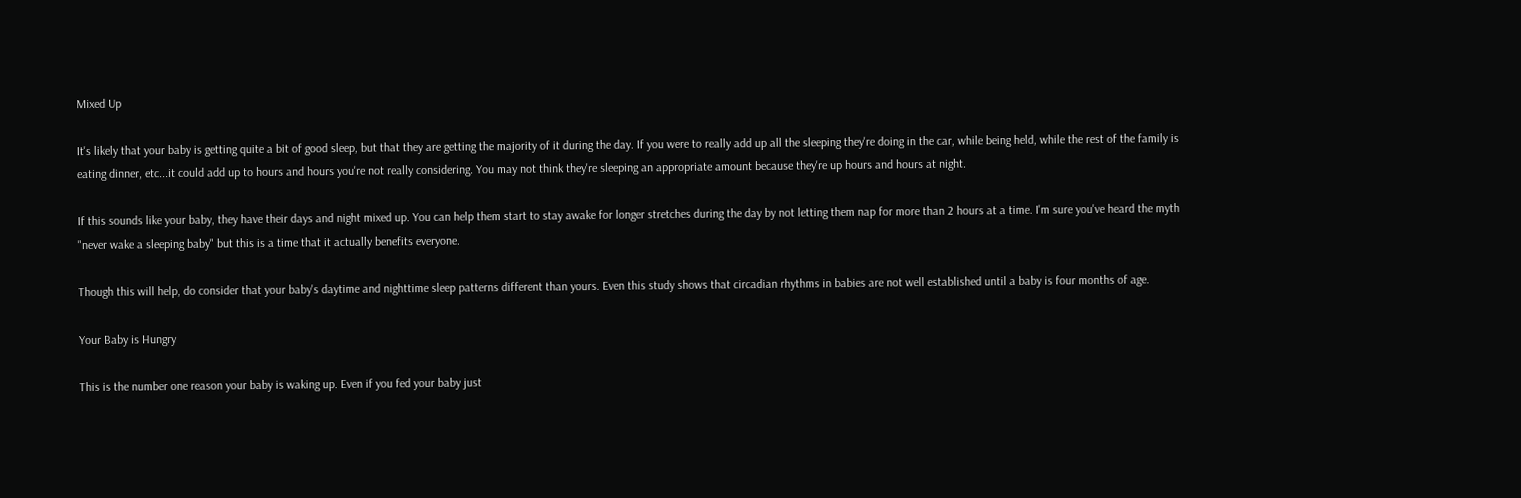Mixed Up

It's likely that your baby is getting quite a bit of good sleep, but that they are getting the majority of it during the day. If you were to really add up all the sleeping they're doing in the car, while being held, while the rest of the family is eating dinner, etc...it could add up to hours and hours you're not really considering. You may not think they're sleeping an appropriate amount because they're up hours and hours at night.

If this sounds like your baby, they have their days and night mixed up. You can help them start to stay awake for longer stretches during the day by not letting them nap for more than 2 hours at a time. I'm sure you've heard the myth "never wake a sleeping baby" but this is a time that it actually benefits everyone.

Though this will help, do consider that your baby's daytime and nighttime sleep patterns different than yours. Even this study shows that circadian rhythms in babies are not well established until a baby is four months of age.

Your Baby is Hungry

This is the number one reason your baby is waking up. Even if you fed your baby just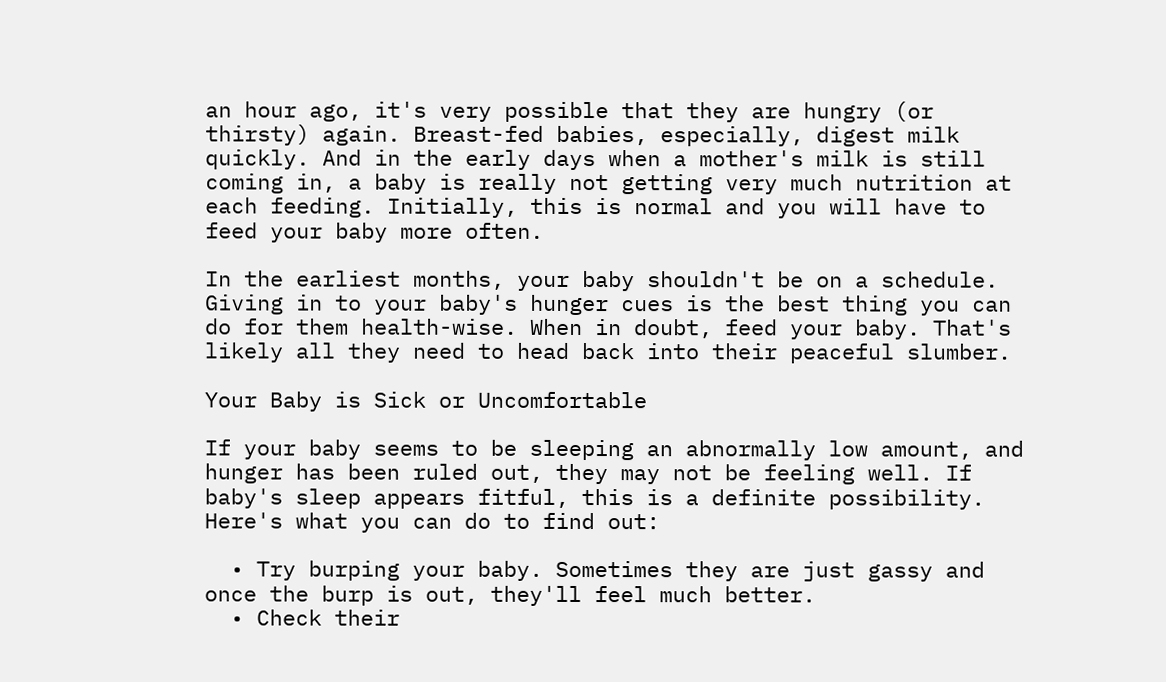an hour ago, it's very possible that they are hungry (or thirsty) again. Breast-fed babies, especially, digest milk quickly. And in the early days when a mother's milk is still coming in, a baby is really not getting very much nutrition at each feeding. Initially, this is normal and you will have to feed your baby more often.

In the earliest months, your baby shouldn't be on a schedule. Giving in to your baby's hunger cues is the best thing you can do for them health-wise. When in doubt, feed your baby. That's likely all they need to head back into their peaceful slumber.

Your Baby is Sick or Uncomfortable

If your baby seems to be sleeping an abnormally low amount, and hunger has been ruled out, they may not be feeling well. If baby's sleep appears fitful, this is a definite possibility. Here's what you can do to find out:

  • Try burping your baby. Sometimes they are just gassy and once the burp is out, they'll feel much better.
  • Check their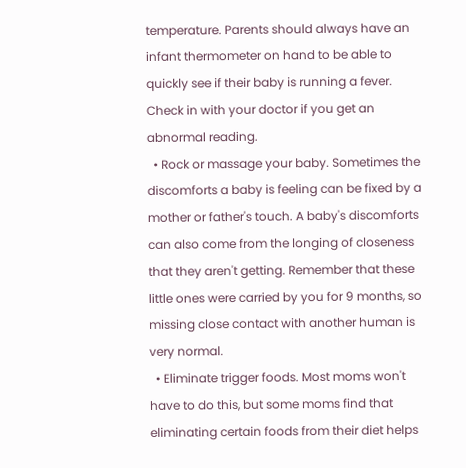temperature. Parents should always have an infant thermometer on hand to be able to quickly see if their baby is running a fever. Check in with your doctor if you get an abnormal reading.
  • Rock or massage your baby. Sometimes the discomforts a baby is feeling can be fixed by a mother or father's touch. A baby's discomforts can also come from the longing of closeness that they aren't getting. Remember that these little ones were carried by you for 9 months, so missing close contact with another human is very normal.
  • Eliminate trigger foods. Most moms won't have to do this, but some moms find that eliminating certain foods from their diet helps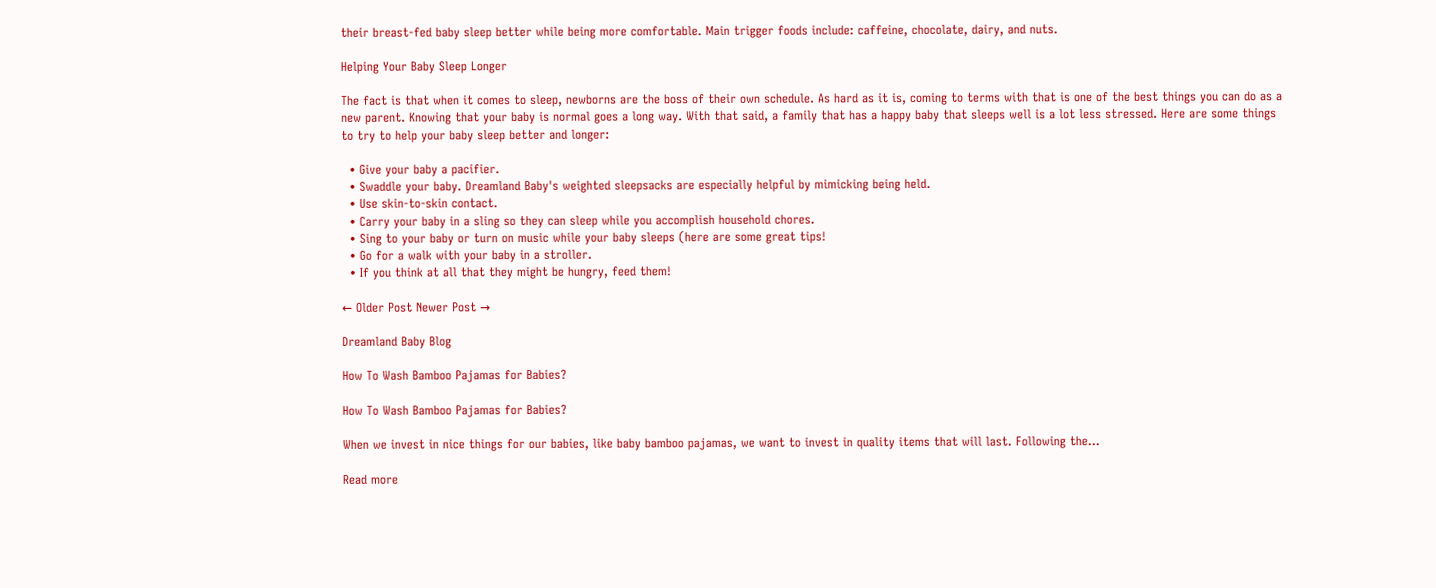their breast-fed baby sleep better while being more comfortable. Main trigger foods include: caffeine, chocolate, dairy, and nuts.

Helping Your Baby Sleep Longer

The fact is that when it comes to sleep, newborns are the boss of their own schedule. As hard as it is, coming to terms with that is one of the best things you can do as a new parent. Knowing that your baby is normal goes a long way. With that said, a family that has a happy baby that sleeps well is a lot less stressed. Here are some things to try to help your baby sleep better and longer:

  • Give your baby a pacifier.
  • Swaddle your baby. Dreamland Baby's weighted sleepsacks are especially helpful by mimicking being held.
  • Use skin-to-skin contact.
  • Carry your baby in a sling so they can sleep while you accomplish household chores.
  • Sing to your baby or turn on music while your baby sleeps (here are some great tips!
  • Go for a walk with your baby in a stroller.
  • If you think at all that they might be hungry, feed them!

← Older Post Newer Post →

Dreamland Baby Blog

How To Wash Bamboo Pajamas for Babies?

How To Wash Bamboo Pajamas for Babies?

When we invest in nice things for our babies, like baby bamboo pajamas, we want to invest in quality items that will last. Following the...

Read more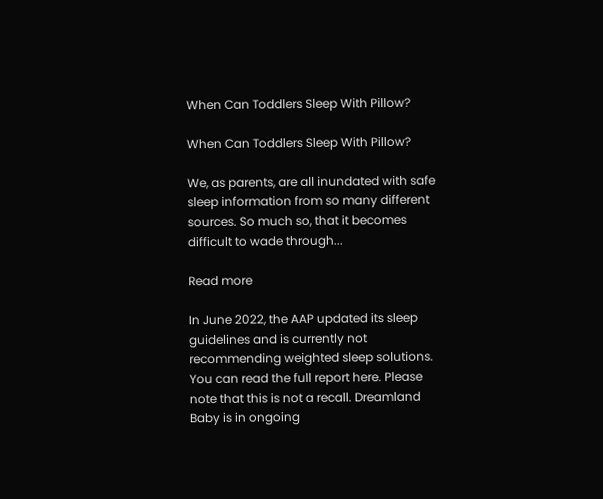When Can Toddlers Sleep With Pillow?

When Can Toddlers Sleep With Pillow?

We, as parents, are all inundated with safe sleep information from so many different sources. So much so, that it becomes difficult to wade through...

Read more

In June 2022, the AAP updated its sleep guidelines and is currently not recommending weighted sleep solutions. You can read the full report here. Please note that this is not a recall. Dreamland Baby is in ongoing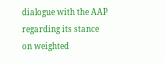dialogue with the AAP regarding its stance on weighted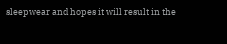sleepwear and hopes it will result in the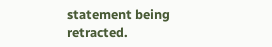statement being retracted.